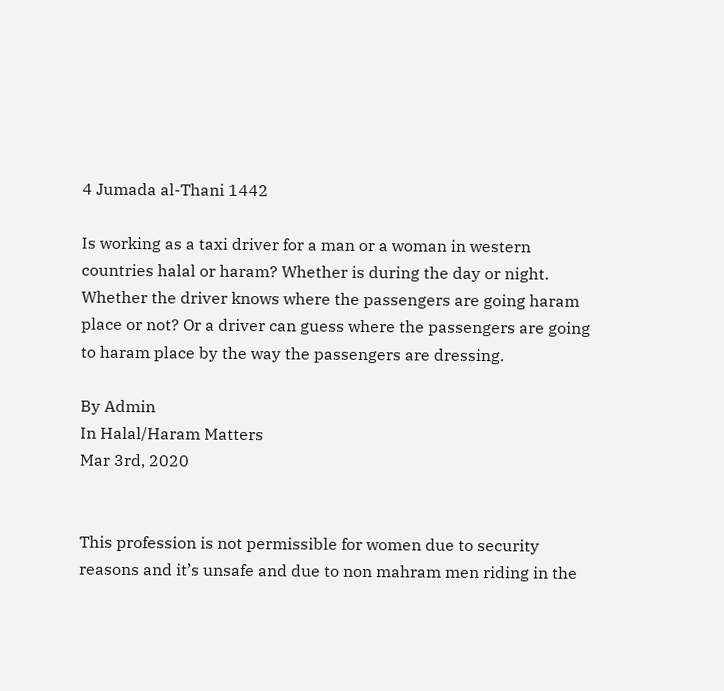4 Jumada al-Thani 1442

Is working as a taxi driver for a man or a woman in western countries halal or haram? Whether is during the day or night. Whether the driver knows where the passengers are going haram place or not? Or a driver can guess where the passengers are going to haram place by the way the passengers are dressing.

By Admin
In Halal/Haram Matters
Mar 3rd, 2020


This profession is not permissible for women due to security reasons and it’s unsafe and due to non mahram men riding in the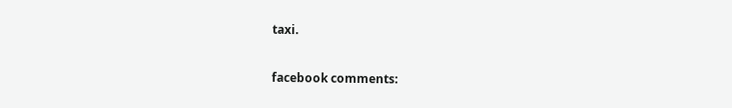taxi.

facebook comments: